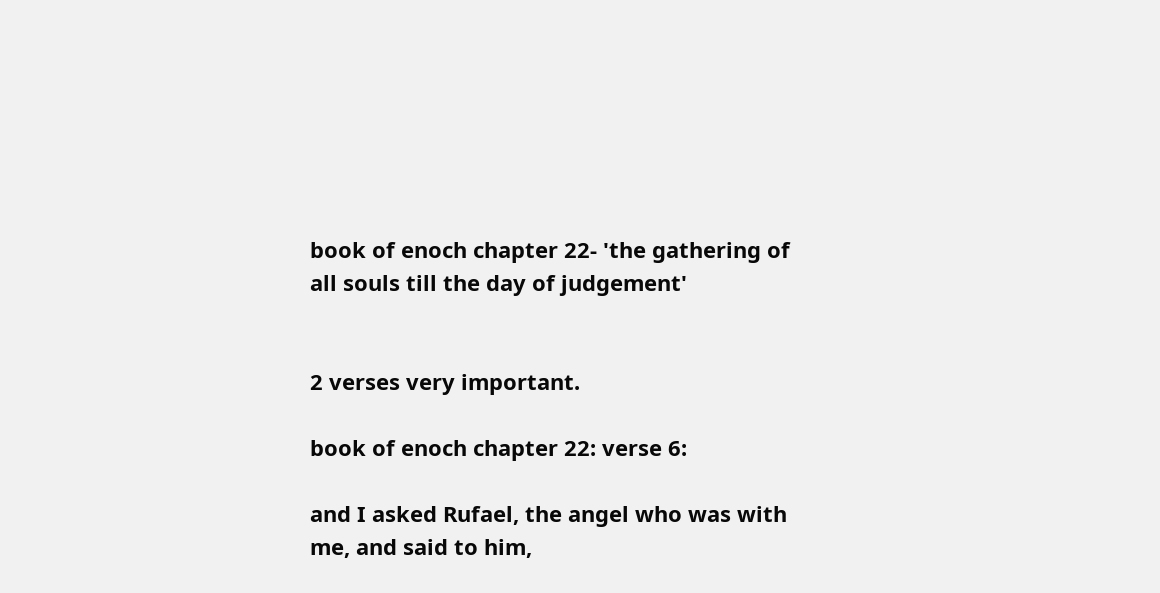book of enoch chapter 22- 'the gathering of all souls till the day of judgement'


2 verses very important.

book of enoch chapter 22: verse 6:

and I asked Rufael, the angel who was with me, and said to him,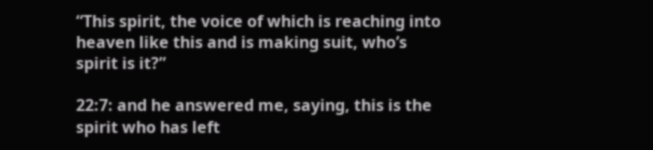“This spirit, the voice of which is reaching into heaven like this and is making suit, who’s spirit is it?”

22:7: and he answered me, saying, this is the spirit who has left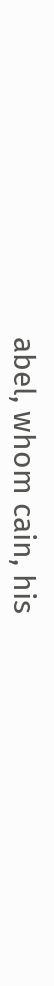abel, whom cain, his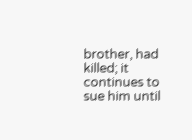brother, had killed; it continues to sue him until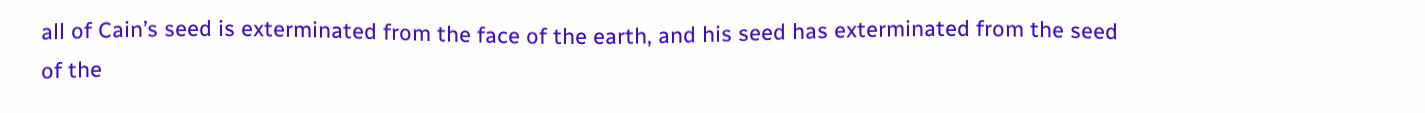all of Cain’s seed is exterminated from the face of the earth, and his seed has exterminated from the seed of the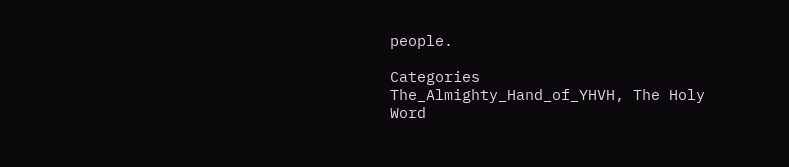people.

Categories The_Almighty_Hand_of_YHVH, The Holy Word